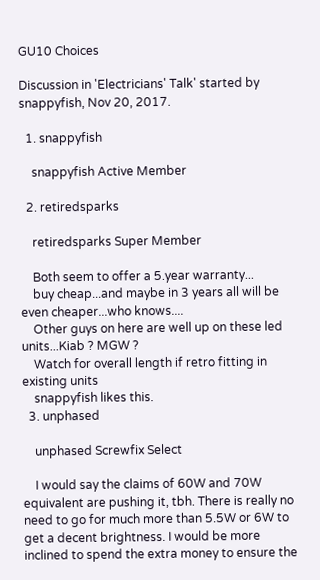GU10 Choices

Discussion in 'Electricians' Talk' started by snappyfish, Nov 20, 2017.

  1. snappyfish

    snappyfish Active Member

  2. retiredsparks

    retiredsparks Super Member

    Both seem to offer a 5.year warranty...
    buy cheap...and maybe in 3 years all will be even cheaper...who knows....
    Other guys on here are well up on these led units...Kiab ? MGW ?
    Watch for overall length if retro fitting in existing units
    snappyfish likes this.
  3. unphased

    unphased Screwfix Select

    I would say the claims of 60W and 70W equivalent are pushing it, tbh. There is really no need to go for much more than 5.5W or 6W to get a decent brightness. I would be more inclined to spend the extra money to ensure the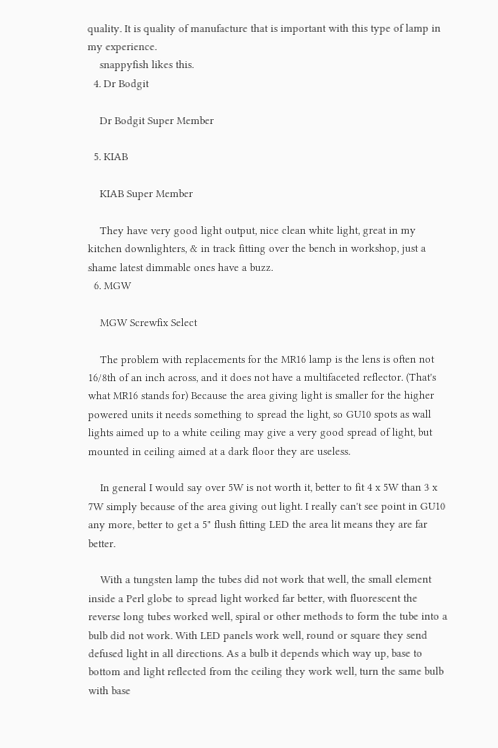quality. It is quality of manufacture that is important with this type of lamp in my experience.
    snappyfish likes this.
  4. Dr Bodgit

    Dr Bodgit Super Member

  5. KIAB

    KIAB Super Member

    They have very good light output, nice clean white light, great in my kitchen downlighters, & in track fitting over the bench in workshop, just a shame latest dimmable ones have a buzz.
  6. MGW

    MGW Screwfix Select

    The problem with replacements for the MR16 lamp is the lens is often not 16/8th of an inch across, and it does not have a multifaceted reflector. (That's what MR16 stands for) Because the area giving light is smaller for the higher powered units it needs something to spread the light, so GU10 spots as wall lights aimed up to a white ceiling may give a very good spread of light, but mounted in ceiling aimed at a dark floor they are useless.

    In general I would say over 5W is not worth it, better to fit 4 x 5W than 3 x 7W simply because of the area giving out light. I really can't see point in GU10 any more, better to get a 5" flush fitting LED the area lit means they are far better.

    With a tungsten lamp the tubes did not work that well, the small element inside a Perl globe to spread light worked far better, with fluorescent the reverse long tubes worked well, spiral or other methods to form the tube into a bulb did not work. With LED panels work well, round or square they send defused light in all directions. As a bulb it depends which way up, base to bottom and light reflected from the ceiling they work well, turn the same bulb with base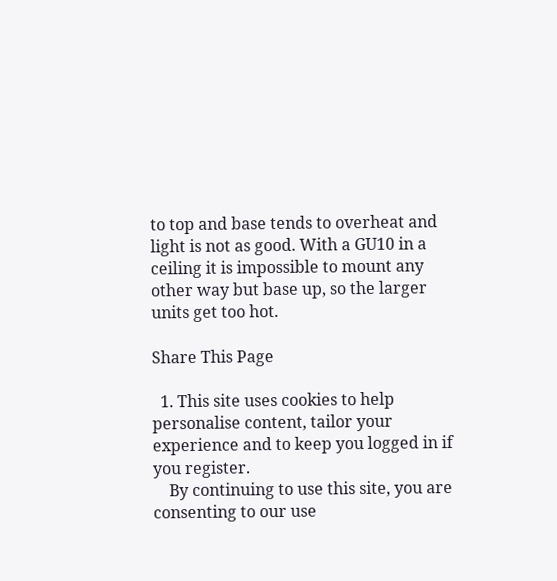to top and base tends to overheat and light is not as good. With a GU10 in a ceiling it is impossible to mount any other way but base up, so the larger units get too hot.

Share This Page

  1. This site uses cookies to help personalise content, tailor your experience and to keep you logged in if you register.
    By continuing to use this site, you are consenting to our use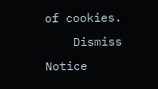of cookies.
    Dismiss Notice